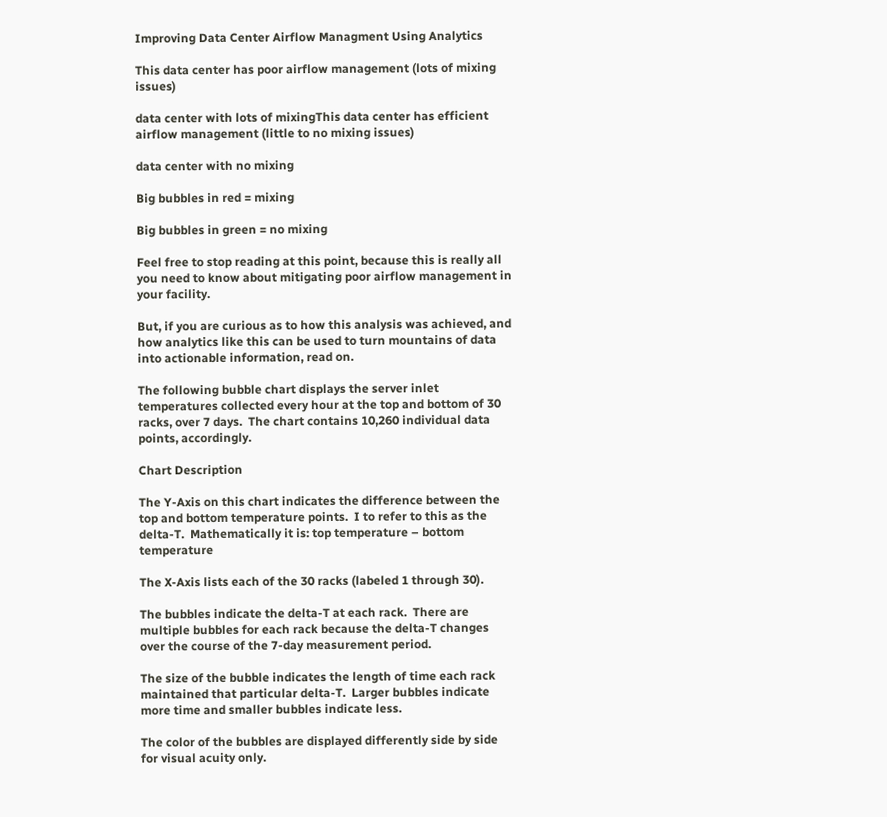Improving Data Center Airflow Managment Using Analytics

This data center has poor airflow management (lots of mixing issues)

data center with lots of mixingThis data center has efficient airflow management (little to no mixing issues)

data center with no mixing

Big bubbles in red = mixing

Big bubbles in green = no mixing

Feel free to stop reading at this point, because this is really all you need to know about mitigating poor airflow management in your facility.

But, if you are curious as to how this analysis was achieved, and how analytics like this can be used to turn mountains of data into actionable information, read on.

The following bubble chart displays the server inlet temperatures collected every hour at the top and bottom of 30 racks, over 7 days.  The chart contains 10,260 individual data points, accordingly.

Chart Description

The Y-Axis on this chart indicates the difference between the top and bottom temperature points.  I to refer to this as the delta-T.  Mathematically it is: top temperature – bottom temperature

The X-Axis lists each of the 30 racks (labeled 1 through 30).

The bubbles indicate the delta-T at each rack.  There are multiple bubbles for each rack because the delta-T changes over the course of the 7-day measurement period.

The size of the bubble indicates the length of time each rack maintained that particular delta-T.  Larger bubbles indicate more time and smaller bubbles indicate less.

The color of the bubbles are displayed differently side by side for visual acuity only.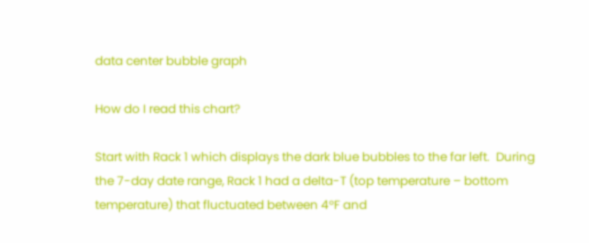data center bubble graph

How do I read this chart?

Start with Rack 1 which displays the dark blue bubbles to the far left.  During the 7-day date range, Rack 1 had a delta-T (top temperature – bottom temperature) that fluctuated between 4°F and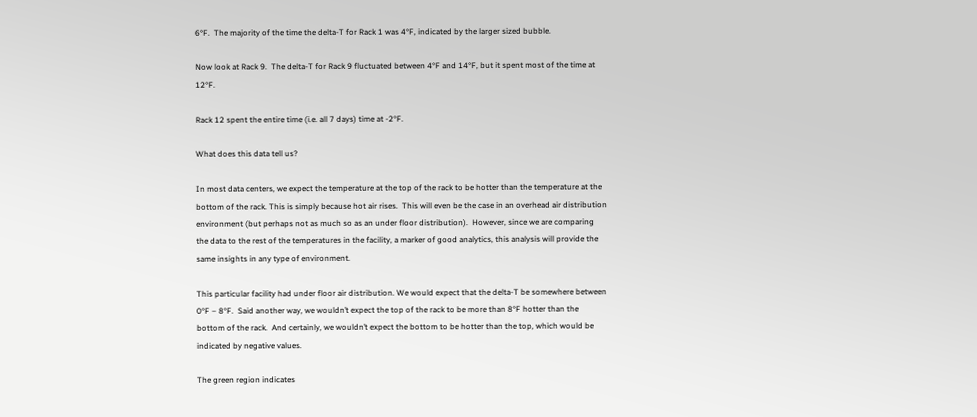6°F.  The majority of the time the delta-T for Rack 1 was 4°F, indicated by the larger sized bubble.

Now look at Rack 9.  The delta-T for Rack 9 fluctuated between 4°F and 14°F, but it spent most of the time at 12°F.

Rack 12 spent the entire time (i.e. all 7 days) time at -2°F.

What does this data tell us?

In most data centers, we expect the temperature at the top of the rack to be hotter than the temperature at the bottom of the rack. This is simply because hot air rises.  This will even be the case in an overhead air distribution environment (but perhaps not as much so as an under floor distribution).  However, since we are comparing the data to the rest of the temperatures in the facility, a marker of good analytics, this analysis will provide the same insights in any type of environment.

This particular facility had under floor air distribution. We would expect that the delta-T be somewhere between 0°F – 8°F.  Said another way, we wouldn’t expect the top of the rack to be more than 8°F hotter than the bottom of the rack.  And certainly, we wouldn’t expect the bottom to be hotter than the top, which would be indicated by negative values.

The green region indicates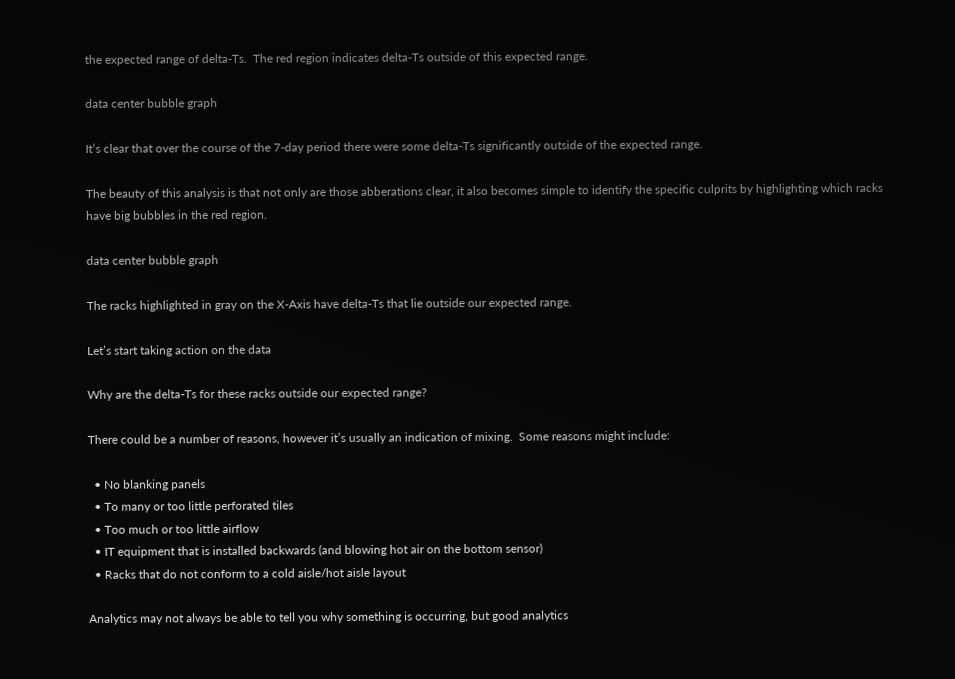the expected range of delta-Ts.  The red region indicates delta-Ts outside of this expected range.

data center bubble graph

It’s clear that over the course of the 7-day period there were some delta-Ts significantly outside of the expected range.

The beauty of this analysis is that not only are those abberations clear, it also becomes simple to identify the specific culprits by highlighting which racks have big bubbles in the red region.

data center bubble graph

The racks highlighted in gray on the X-Axis have delta-Ts that lie outside our expected range.

Let’s start taking action on the data

Why are the delta-Ts for these racks outside our expected range?

There could be a number of reasons, however it’s usually an indication of mixing.  Some reasons might include:

  • No blanking panels
  • To many or too little perforated tiles
  • Too much or too little airflow
  • IT equipment that is installed backwards (and blowing hot air on the bottom sensor)
  • Racks that do not conform to a cold aisle/hot aisle layout

Analytics may not always be able to tell you why something is occurring, but good analytics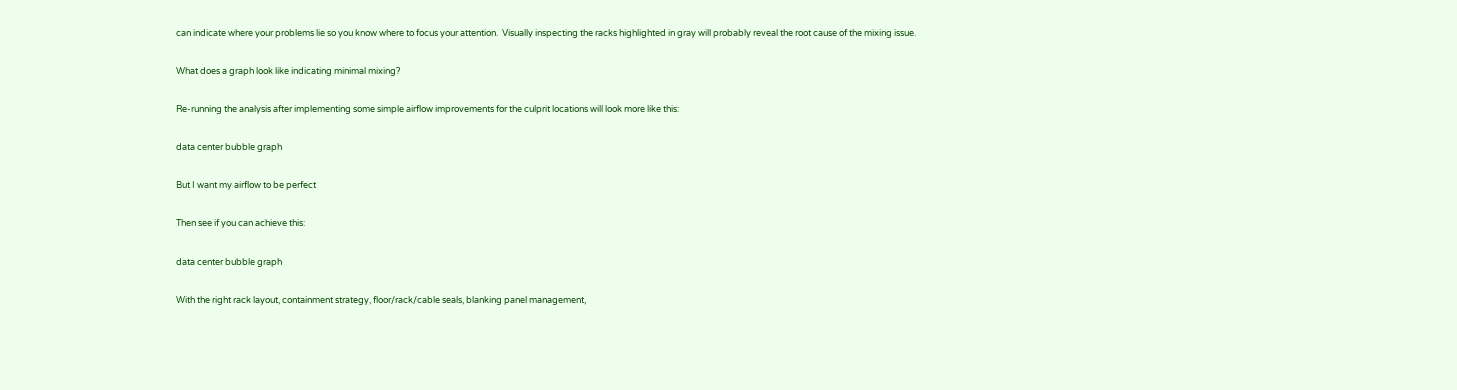can indicate where your problems lie so you know where to focus your attention.  Visually inspecting the racks highlighted in gray will probably reveal the root cause of the mixing issue.

What does a graph look like indicating minimal mixing?

Re-running the analysis after implementing some simple airflow improvements for the culprit locations will look more like this:

data center bubble graph

But I want my airflow to be perfect

Then see if you can achieve this:

data center bubble graph

With the right rack layout, containment strategy, floor/rack/cable seals, blanking panel management,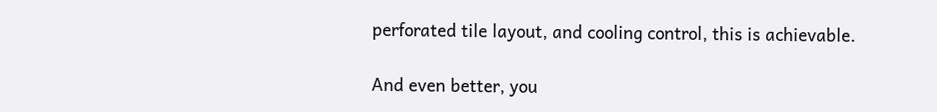perforated tile layout, and cooling control, this is achievable.

And even better, you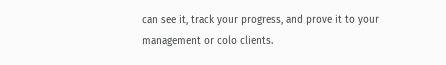can see it, track your progress, and prove it to your management or colo clients.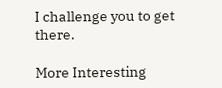I challenge you to get there.

More Interesting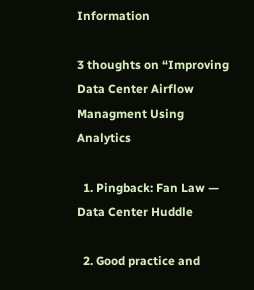Information

3 thoughts on “Improving Data Center Airflow Managment Using Analytics

  1. Pingback: Fan Law — Data Center Huddle

  2. Good practice and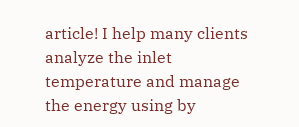article! I help many clients analyze the inlet temperature and manage the energy using by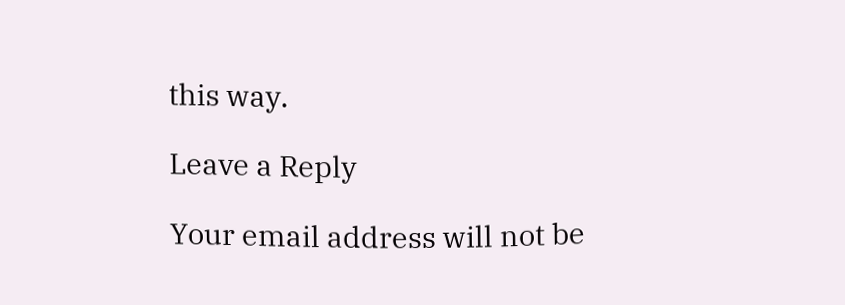this way.

Leave a Reply

Your email address will not be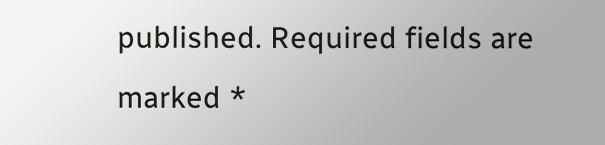published. Required fields are marked *